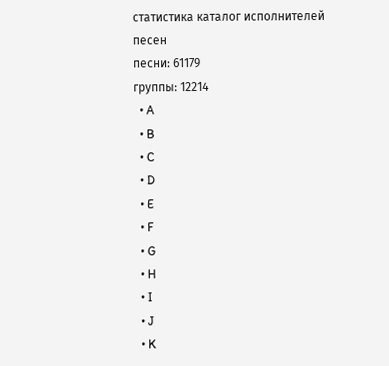статистика каталог исполнителей песен
песни: 61179
группы: 12214
  • A
  • B
  • C
  • D
  • E
  • F
  • G
  • H
  • I
  • J
  • K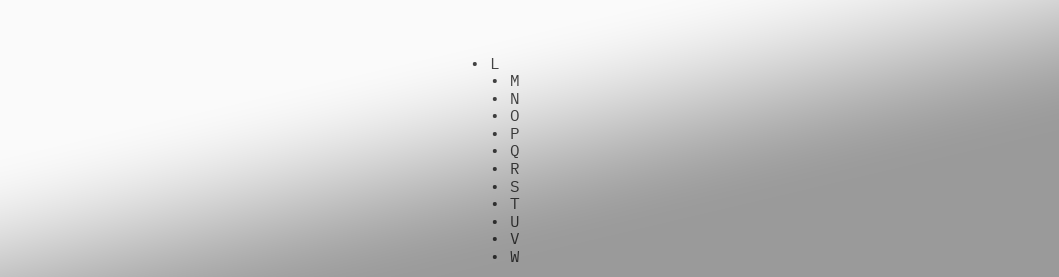• L
  • M
  • N
  • O
  • P
  • Q
  • R
  • S
  • T
  • U
  • V
  • W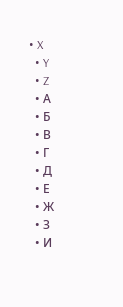• X
  • Y
  • Z
  • А
  • Б
  • В
  • Г
  • Д
  • Е
  • Ж
  • З
  • И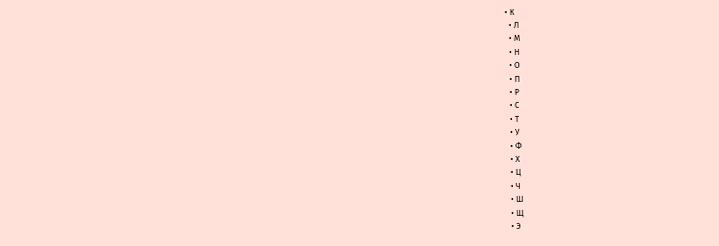• К
  • Л
  • М
  • Н
  • О
  • П
  • Р
  • С
  • Т
  • У
  • Ф
  • Х
  • Ц
  • Ч
  • Ш
  • Щ
  • Э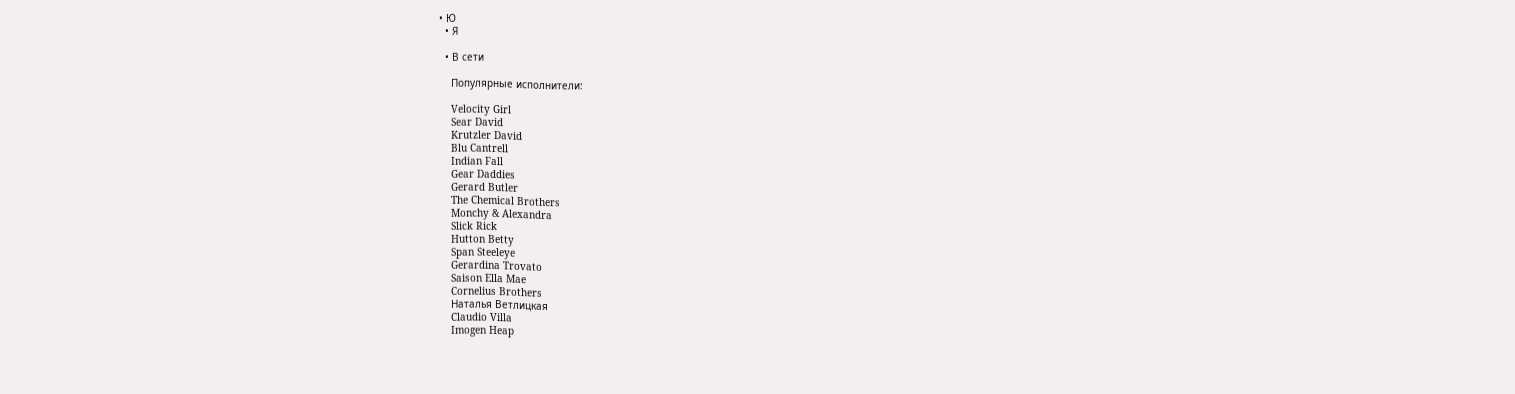• Ю
  • Я

  • В сети

    Популярные исполнители:

    Velocity Girl
    Sear David
    Krutzler David
    Blu Cantrell
    Indian Fall
    Gear Daddies
    Gerard Butler
    The Chemical Brothers
    Monchy & Alexandra
    Slick Rick
    Hutton Betty
    Span Steeleye
    Gerardina Trovato
    Saison Ella Mae
    Cornelius Brothers
    Наталья Ветлицкая
    Claudio Villa
    Imogen Heap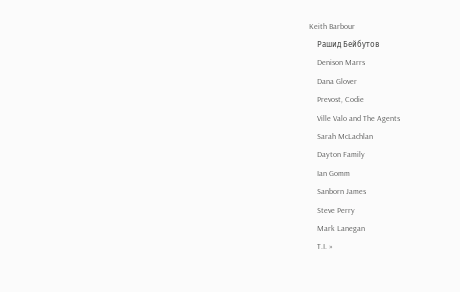Keith Barbour
    Рашид Бейбутов
    Denison Marrs
    Dana Glover
    Prevost, Codie
    Ville Valo and The Agents
    Sarah McLachlan
    Dayton Family
    Ian Gomm
    Sanborn James
    Steve Perry
    Mark Lanegan
    T.I. »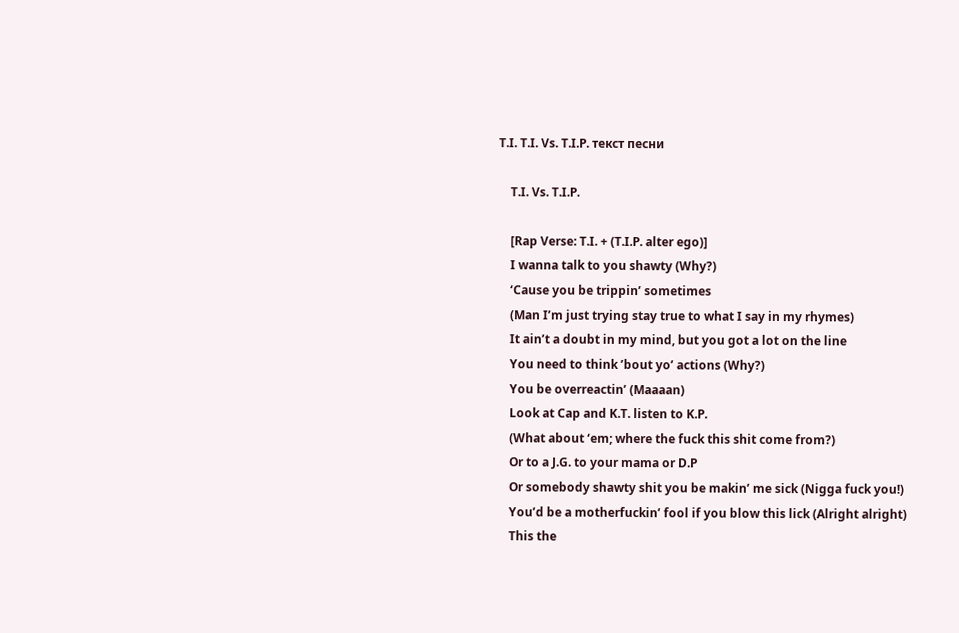T.I. T.I. Vs. T.I.P. текст песни

    T.I. Vs. T.I.P.

    [Rap Verse: T.I. + (T.I.P. alter ego)]
    I wanna talk to you shawty (Why?)
    ‘Cause you be trippin’ sometimes
    (Man I’m just trying stay true to what I say in my rhymes)
    It ain’t a doubt in my mind, but you got a lot on the line
    You need to think ’bout yo’ actions (Why?)
    You be overreactin’ (Maaaan)
    Look at Cap and K.T. listen to K.P.
    (What about ‘em; where the fuck this shit come from?)
    Or to a J.G. to your mama or D.P
    Or somebody shawty shit you be makin’ me sick (Nigga fuck you!)
    You’d be a motherfuckin’ fool if you blow this lick (Alright alright)
    This the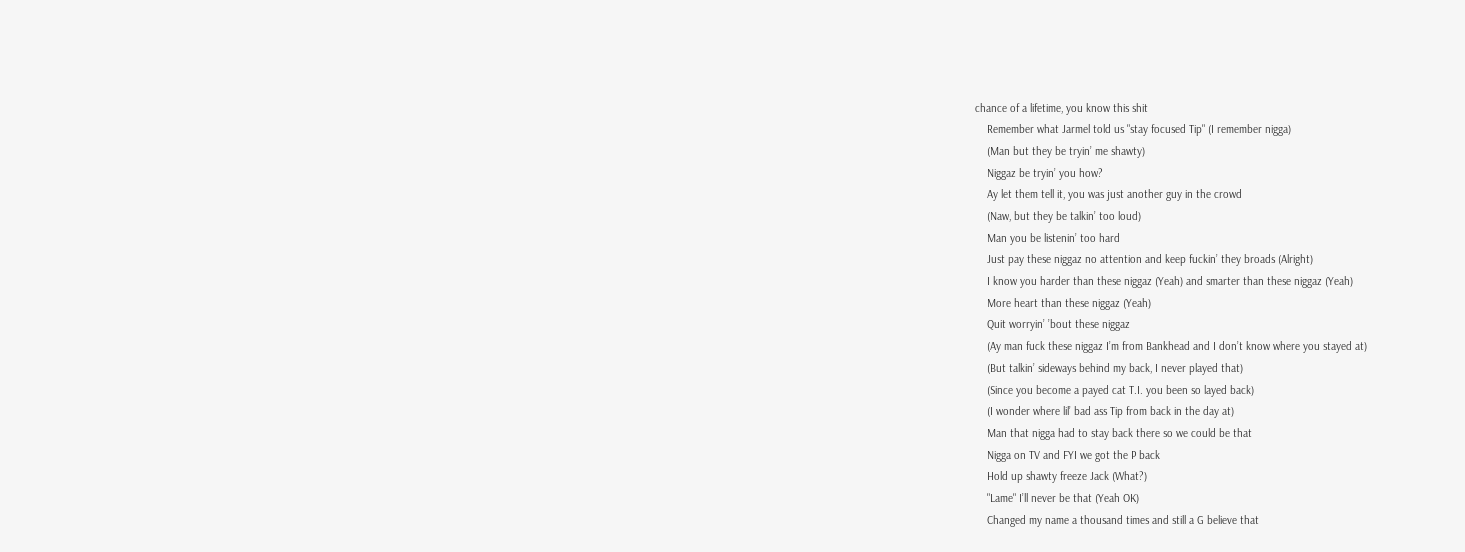chance of a lifetime, you know this shit
    Remember what Jarmel told us "stay focused Tip" (I remember nigga)
    (Man but they be tryin’ me shawty)
    Niggaz be tryin’ you how?
    Ay let them tell it, you was just another guy in the crowd
    (Naw, but they be talkin’ too loud)
    Man you be listenin’ too hard
    Just pay these niggaz no attention and keep fuckin’ they broads (Alright)
    I know you harder than these niggaz (Yeah) and smarter than these niggaz (Yeah)
    More heart than these niggaz (Yeah)
    Quit worryin’ ’bout these niggaz
    (Ay man fuck these niggaz I’m from Bankhead and I don’t know where you stayed at)
    (But talkin’ sideways behind my back, I never played that)
    (Since you become a payed cat T.I. you been so layed back)
    (I wonder where lil’ bad ass Tip from back in the day at)
    Man that nigga had to stay back there so we could be that
    Nigga on TV and FYI we got the P back
    Hold up shawty freeze Jack (What?)
    "Lame" I’ll never be that (Yeah OK)
    Changed my name a thousand times and still a G believe that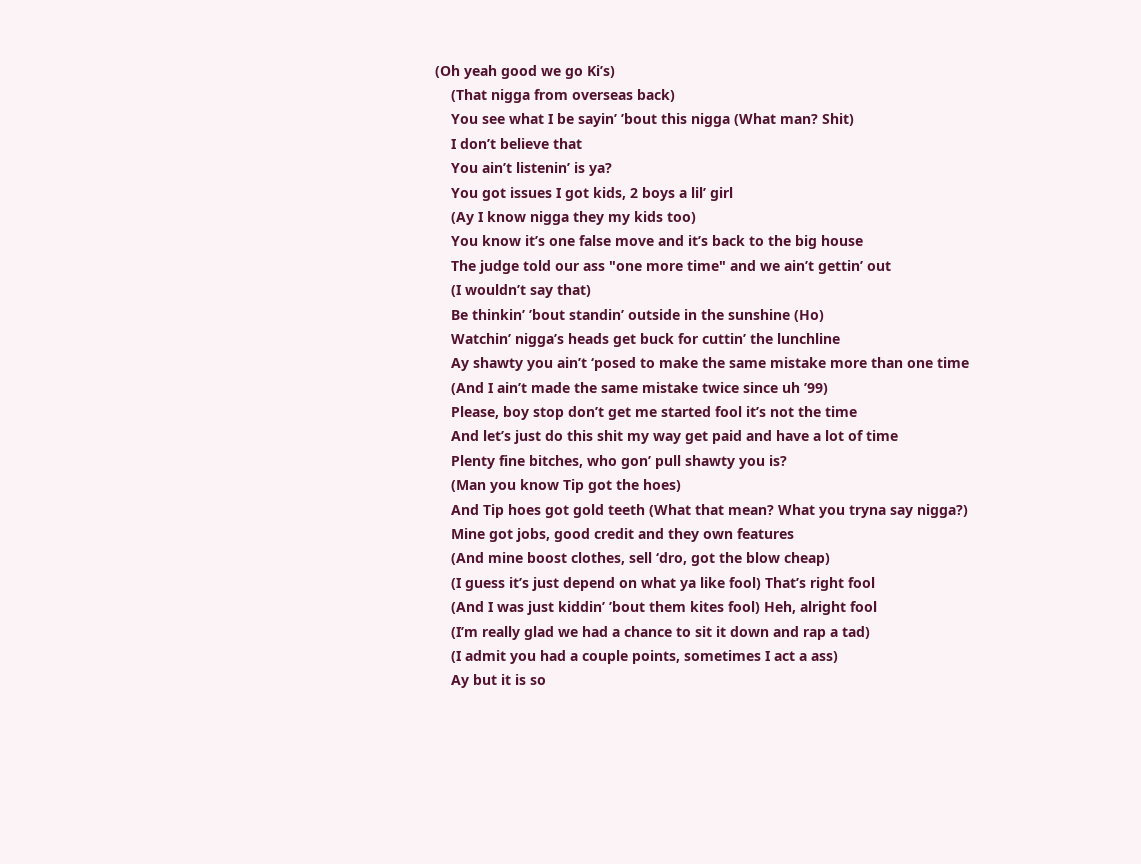(Oh yeah good we go Ki’s)
    (That nigga from overseas back)
    You see what I be sayin’ ’bout this nigga (What man? Shit)
    I don’t believe that
    You ain’t listenin’ is ya?
    You got issues I got kids, 2 boys a lil’ girl
    (Ay I know nigga they my kids too)
    You know it’s one false move and it’s back to the big house
    The judge told our ass "one more time" and we ain’t gettin’ out
    (I wouldn’t say that)
    Be thinkin’ ’bout standin’ outside in the sunshine (Ho)
    Watchin’ nigga’s heads get buck for cuttin’ the lunchline
    Ay shawty you ain’t ‘posed to make the same mistake more than one time
    (And I ain’t made the same mistake twice since uh ’99)
    Please, boy stop don’t get me started fool it’s not the time
    And let’s just do this shit my way get paid and have a lot of time
    Plenty fine bitches, who gon’ pull shawty you is?
    (Man you know Tip got the hoes)
    And Tip hoes got gold teeth (What that mean? What you tryna say nigga?)
    Mine got jobs, good credit and they own features
    (And mine boost clothes, sell ‘dro, got the blow cheap)
    (I guess it’s just depend on what ya like fool) That’s right fool
    (And I was just kiddin’ ’bout them kites fool) Heh, alright fool
    (I’m really glad we had a chance to sit it down and rap a tad)
    (I admit you had a couple points, sometimes I act a ass)
    Ay but it is so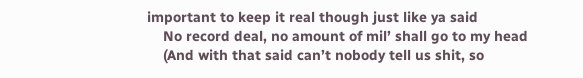important to keep it real though just like ya said
    No record deal, no amount of mil’ shall go to my head
    (And with that said can’t nobody tell us shit, so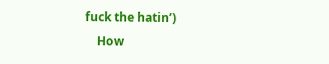fuck the hatin’)
    How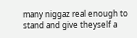many niggaz real enough to stand and give theyself a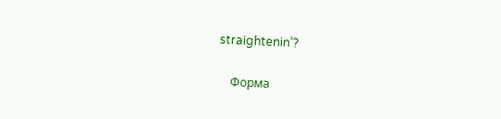straightenin’?

    Форма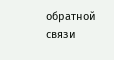обратной связи